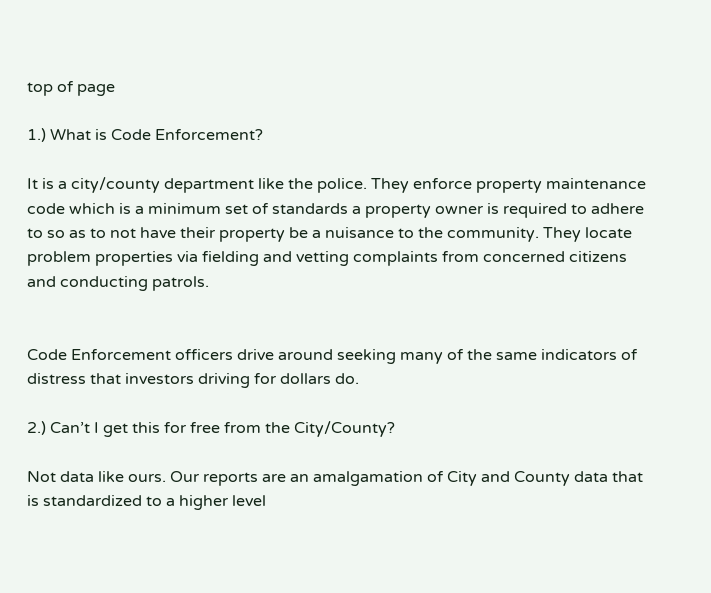top of page

1.) What is Code Enforcement?

It is a city/county department like the police. They enforce property maintenance code which is a minimum set of standards a property owner is required to adhere to so as to not have their property be a nuisance to the community. They locate problem properties via fielding and vetting complaints from concerned citizens and conducting patrols.


Code Enforcement officers drive around seeking many of the same indicators of distress that investors driving for dollars do.

2.) Can’t I get this for free from the City/County?

Not data like ours. Our reports are an amalgamation of City and County data that is standardized to a higher level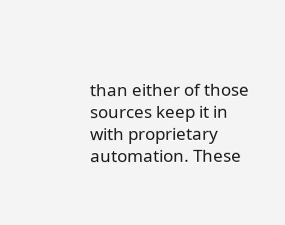than either of those sources keep it in with proprietary automation. These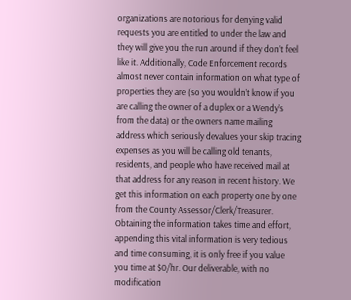organizations are notorious for denying valid requests you are entitled to under the law and they will give you the run around if they don’t feel like it. Additionally, Code Enforcement records almost never contain information on what type of properties they are (so you wouldn’t know if you are calling the owner of a duplex or a Wendy’s from the data) or the owners name mailing address which seriously devalues your skip tracing expenses as you will be calling old tenants, residents, and people who have received mail at that address for any reason in recent history. We get this information on each property one by one from the County Assessor/Clerk/Treasurer. Obtaining the information takes time and effort, appending this vital information is very tedious and time consuming, it is only free if you value you time at $0/hr. Our deliverable, with no modification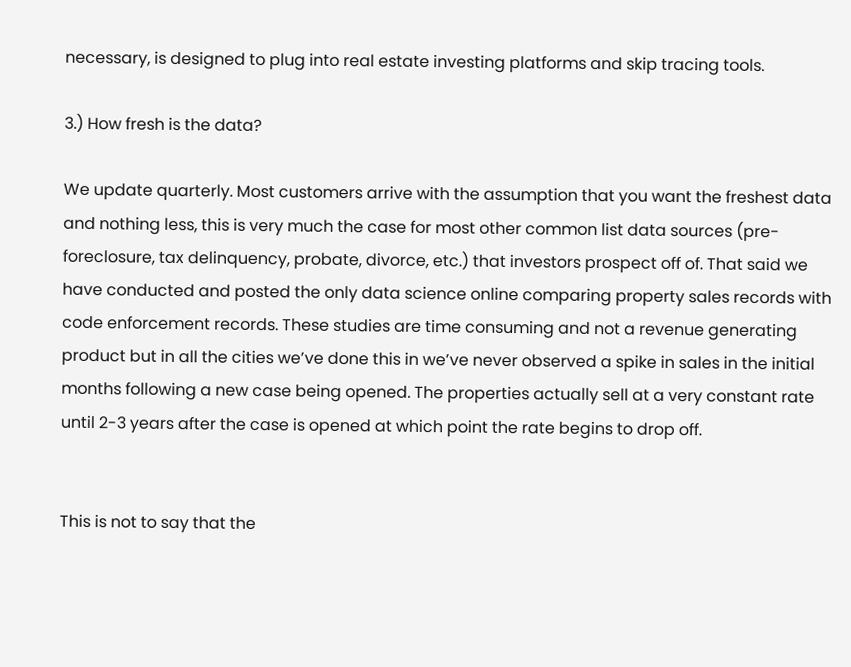necessary, is designed to plug into real estate investing platforms and skip tracing tools.

3.) How fresh is the data?

We update quarterly. Most customers arrive with the assumption that you want the freshest data and nothing less, this is very much the case for most other common list data sources (pre-foreclosure, tax delinquency, probate, divorce, etc.) that investors prospect off of. That said we have conducted and posted the only data science online comparing property sales records with code enforcement records. These studies are time consuming and not a revenue generating product but in all the cities we’ve done this in we’ve never observed a spike in sales in the initial months following a new case being opened. The properties actually sell at a very constant rate until 2-3 years after the case is opened at which point the rate begins to drop off.


This is not to say that the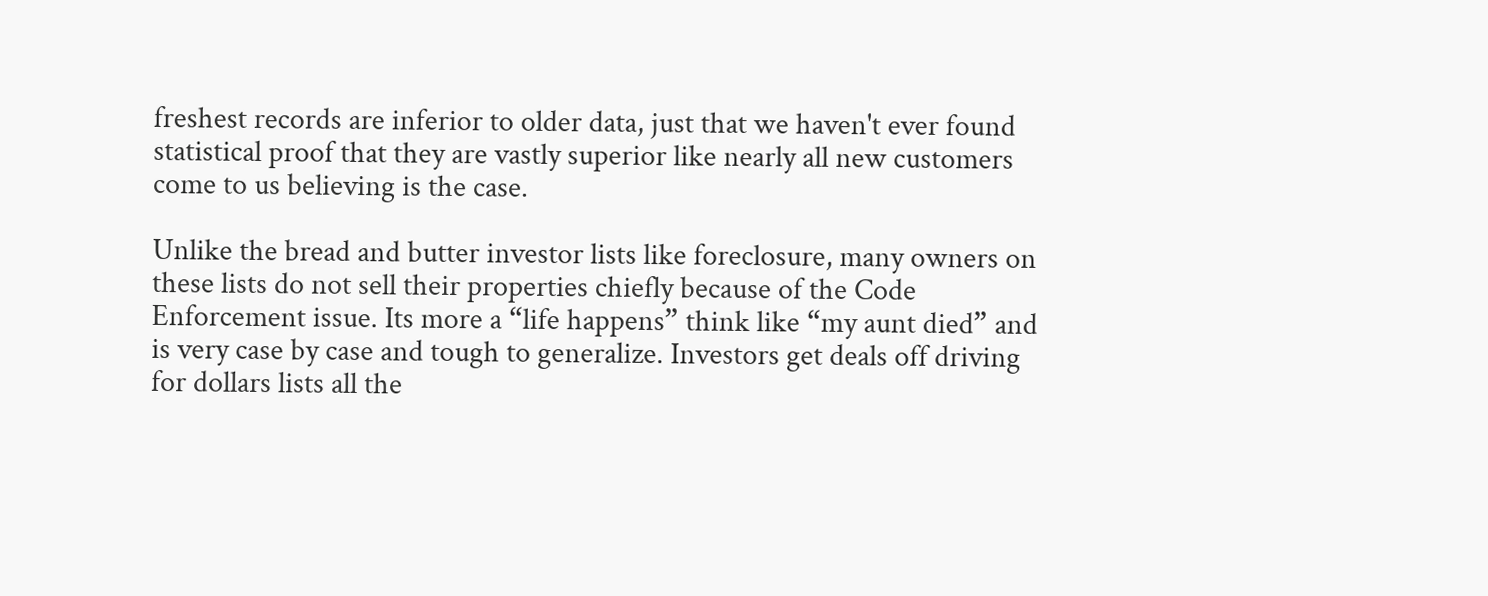freshest records are inferior to older data, just that we haven't ever found statistical proof that they are vastly superior like nearly all new customers come to us believing is the case.

Unlike the bread and butter investor lists like foreclosure, many owners on these lists do not sell their properties chiefly because of the Code Enforcement issue. Its more a “life happens” think like “my aunt died” and is very case by case and tough to generalize. Investors get deals off driving for dollars lists all the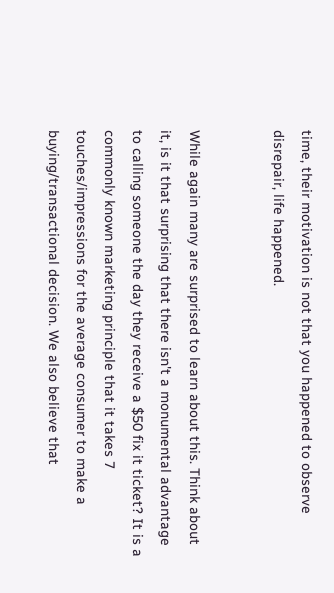time, their motivation is not that you happened to observe disrepair, life happened.


While again many are surprised to learn about this. Think about it, is it that surprising that there isn't a monumental advantage to calling someone the day they receive a $50 fix it ticket? It is a commonly known marketing principle that it takes 7 touches/impressions for the average consumer to make a buying/transactional decision. We also believe that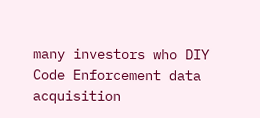many investors who DIY Code Enforcement data acquisition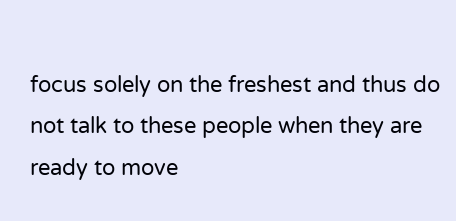focus solely on the freshest and thus do not talk to these people when they are ready to move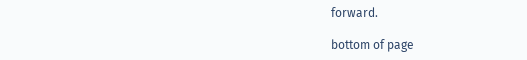forward.

bottom of page